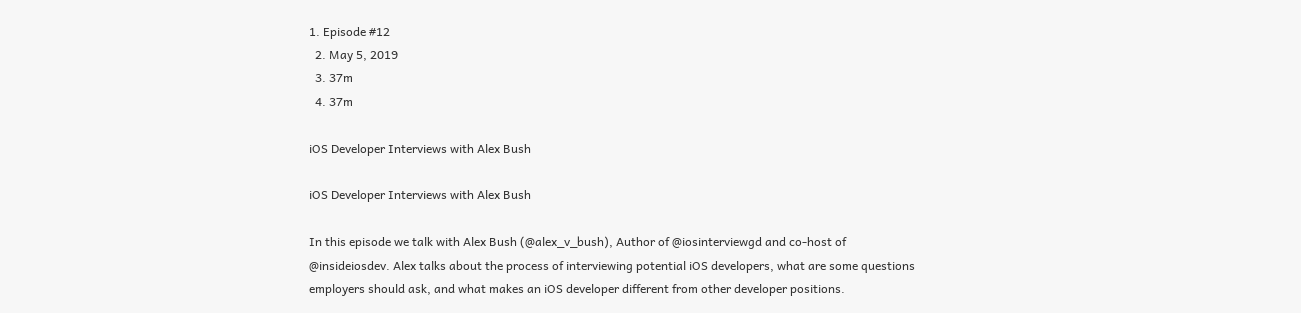1. Episode #12
  2. May 5, 2019
  3. 37m
  4. 37m

iOS Developer Interviews with Alex Bush

iOS Developer Interviews with Alex Bush

In this episode we talk with Alex Bush (@alex_v_bush), Author of @iosinterviewgd and co-host of @insideiosdev. Alex talks about the process of interviewing potential iOS developers, what are some questions employers should ask, and what makes an iOS developer different from other developer positions.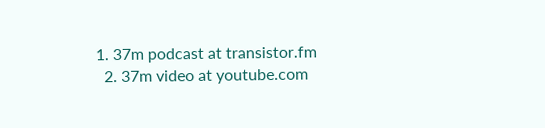1. 37m podcast at transistor.fm
  2. 37m video at youtube.com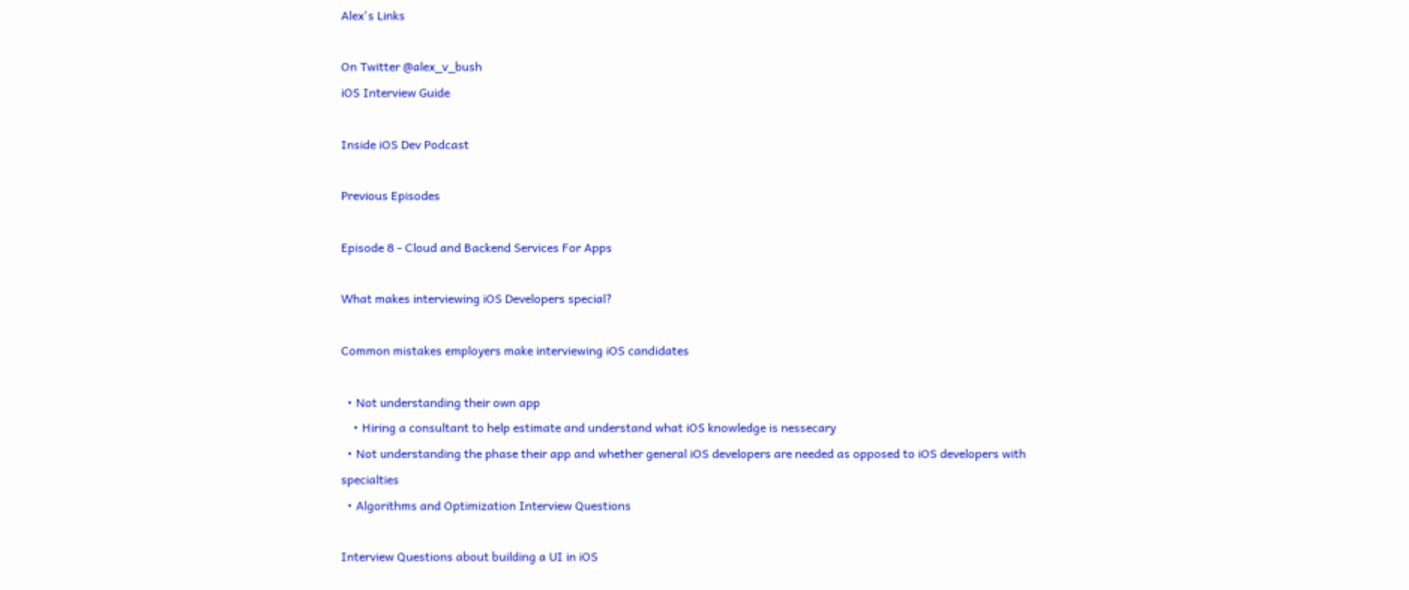Alex's Links

On Twitter @alex_v_bush
iOS Interview Guide

Inside iOS Dev Podcast

Previous Episodes

Episode 8 - Cloud and Backend Services For Apps

What makes interviewing iOS Developers special?

Common mistakes employers make interviewing iOS candidates

  • Not understanding their own app
    • Hiring a consultant to help estimate and understand what iOS knowledge is nessecary
  • Not understanding the phase their app and whether general iOS developers are needed as opposed to iOS developers with specialties
  • Algorithms and Optimization Interview Questions

Interview Questions about building a UI in iOS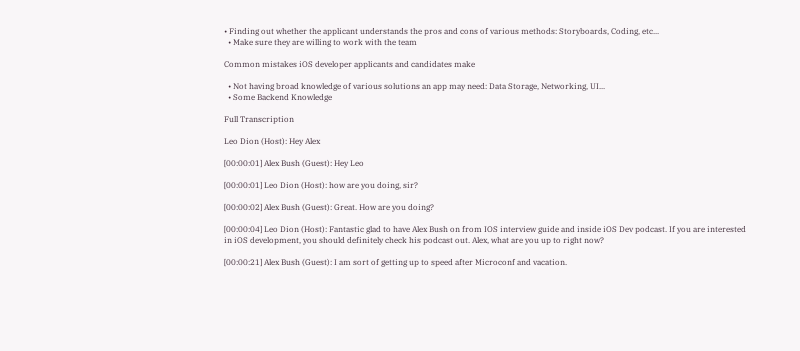• Finding out whether the applicant understands the pros and cons of various methods: Storyboards, Coding, etc...
  • Make sure they are willing to work with the team

Common mistakes iOS developer applicants and candidates make

  • Not having broad knowledge of various solutions an app may need: Data Storage, Networking, UI...
  • Some Backend Knowledge

Full Transcription

Leo Dion (Host): Hey Alex

[00:00:01] Alex Bush (Guest): Hey Leo

[00:00:01] Leo Dion (Host): how are you doing, sir?

[00:00:02] Alex Bush (Guest): Great. How are you doing?

[00:00:04] Leo Dion (Host): Fantastic glad to have Alex Bush on from IOS interview guide and inside iOS Dev podcast. If you are interested in iOS development, you should definitely check his podcast out. Alex, what are you up to right now?

[00:00:21] Alex Bush (Guest): I am sort of getting up to speed after Microconf and vacation.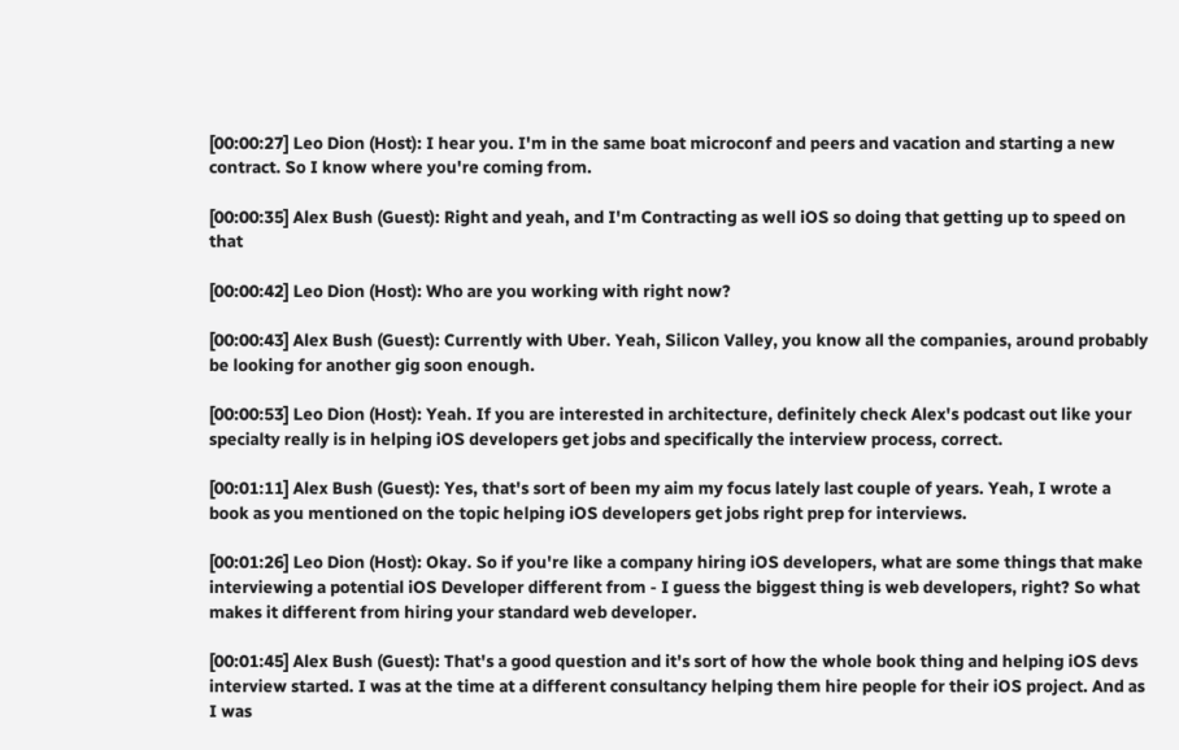[00:00:27] Leo Dion (Host): I hear you. I'm in the same boat microconf and peers and vacation and starting a new contract. So I know where you're coming from.

[00:00:35] Alex Bush (Guest): Right and yeah, and I'm Contracting as well iOS so doing that getting up to speed on that

[00:00:42] Leo Dion (Host): Who are you working with right now?

[00:00:43] Alex Bush (Guest): Currently with Uber. Yeah, Silicon Valley, you know all the companies, around probably be looking for another gig soon enough.

[00:00:53] Leo Dion (Host): Yeah. If you are interested in architecture, definitely check Alex's podcast out like your specialty really is in helping iOS developers get jobs and specifically the interview process, correct.

[00:01:11] Alex Bush (Guest): Yes, that's sort of been my aim my focus lately last couple of years. Yeah, I wrote a book as you mentioned on the topic helping iOS developers get jobs right prep for interviews.

[00:01:26] Leo Dion (Host): Okay. So if you're like a company hiring iOS developers, what are some things that make interviewing a potential iOS Developer different from - I guess the biggest thing is web developers, right? So what makes it different from hiring your standard web developer.

[00:01:45] Alex Bush (Guest): That's a good question and it's sort of how the whole book thing and helping iOS devs interview started. I was at the time at a different consultancy helping them hire people for their iOS project. And as I was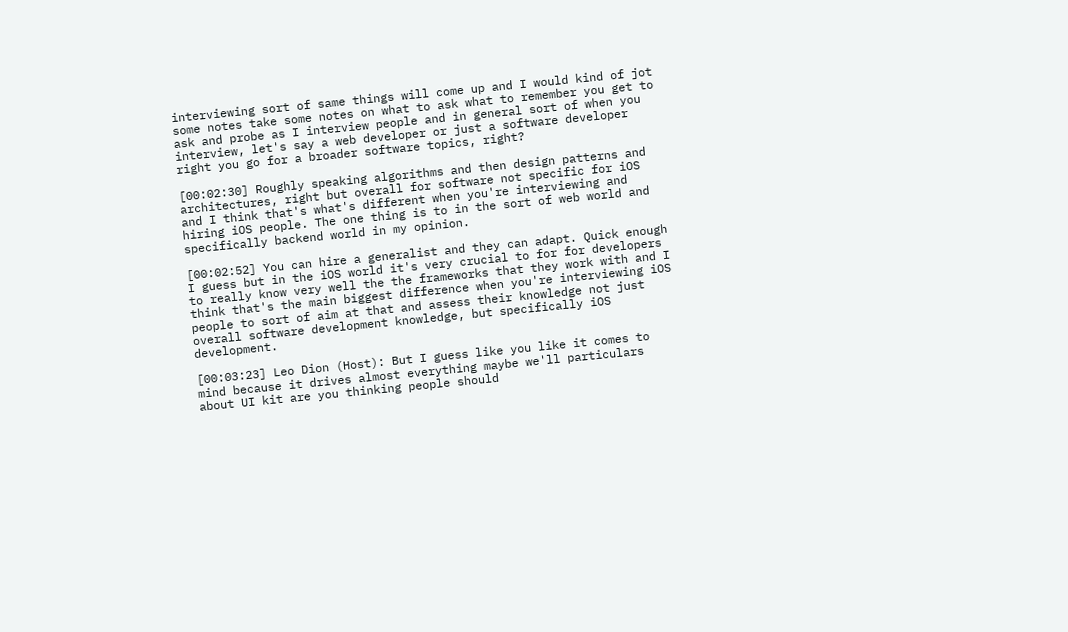interviewing sort of same things will come up and I would kind of jot some notes take some notes on what to ask what to remember you get to ask and probe as I interview people and in general sort of when you interview, let's say a web developer or just a software developer right you go for a broader software topics, right?

[00:02:30] Roughly speaking algorithms and then design patterns and architectures, right but overall for software not specific for iOS and I think that's what's different when you're interviewing and hiring iOS people. The one thing is to in the sort of web world and specifically backend world in my opinion.

[00:02:52] You can hire a generalist and they can adapt. Quick enough I guess but in the iOS world it's very crucial to for for developers to really know very well the the frameworks that they work with and I think that's the main biggest difference when you're interviewing iOS people to sort of aim at that and assess their knowledge not just overall software development knowledge, but specifically iOS development.

[00:03:23] Leo Dion (Host): But I guess like you like it comes to mind because it drives almost everything maybe we'll particulars about UI kit are you thinking people should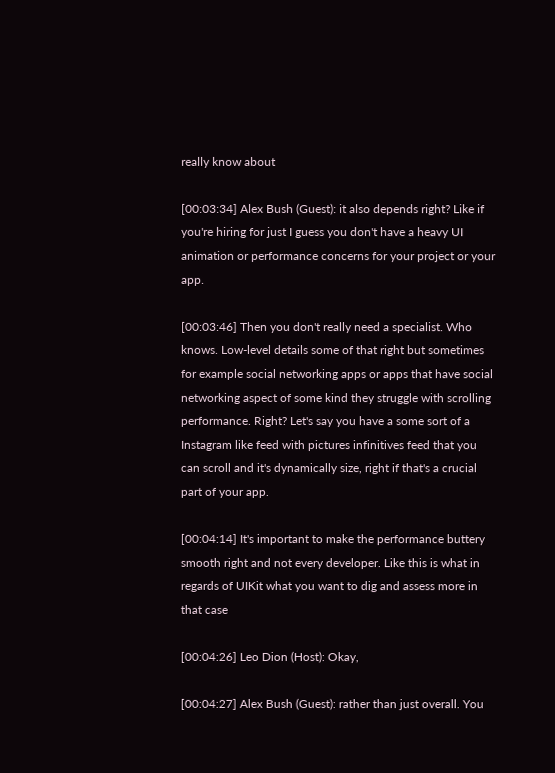really know about

[00:03:34] Alex Bush (Guest): it also depends right? Like if you're hiring for just I guess you don't have a heavy UI animation or performance concerns for your project or your app.

[00:03:46] Then you don't really need a specialist. Who knows. Low-level details some of that right but sometimes for example social networking apps or apps that have social networking aspect of some kind they struggle with scrolling performance. Right? Let's say you have a some sort of a Instagram like feed with pictures infinitives feed that you can scroll and it's dynamically size, right if that's a crucial part of your app.

[00:04:14] It's important to make the performance buttery smooth right and not every developer. Like this is what in regards of UIKit what you want to dig and assess more in that case

[00:04:26] Leo Dion (Host): Okay,

[00:04:27] Alex Bush (Guest): rather than just overall. You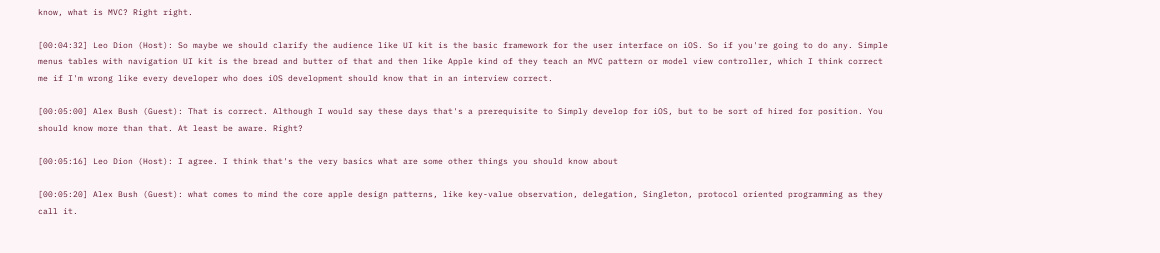know, what is MVC? Right right.

[00:04:32] Leo Dion (Host): So maybe we should clarify the audience like UI kit is the basic framework for the user interface on iOS. So if you're going to do any. Simple menus tables with navigation UI kit is the bread and butter of that and then like Apple kind of they teach an MVC pattern or model view controller, which I think correct me if I'm wrong like every developer who does iOS development should know that in an interview correct.

[00:05:00] Alex Bush (Guest): That is correct. Although I would say these days that's a prerequisite to Simply develop for iOS, but to be sort of hired for position. You should know more than that. At least be aware. Right?

[00:05:16] Leo Dion (Host): I agree. I think that's the very basics what are some other things you should know about

[00:05:20] Alex Bush (Guest): what comes to mind the core apple design patterns, like key-value observation, delegation, Singleton, protocol oriented programming as they call it.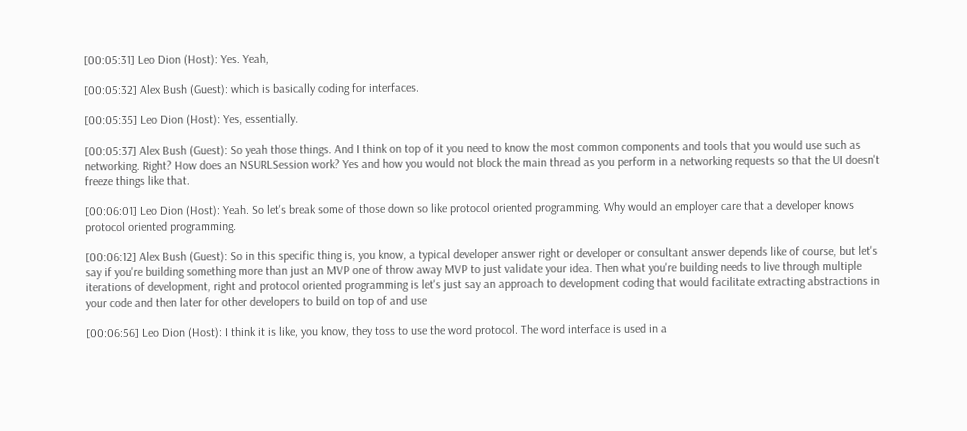[00:05:31] Leo Dion (Host): Yes. Yeah,

[00:05:32] Alex Bush (Guest): which is basically coding for interfaces.

[00:05:35] Leo Dion (Host): Yes, essentially.

[00:05:37] Alex Bush (Guest): So yeah those things. And I think on top of it you need to know the most common components and tools that you would use such as networking. Right? How does an NSURLSession work? Yes and how you would not block the main thread as you perform in a networking requests so that the UI doesn't freeze things like that.

[00:06:01] Leo Dion (Host): Yeah. So let's break some of those down so like protocol oriented programming. Why would an employer care that a developer knows protocol oriented programming.

[00:06:12] Alex Bush (Guest): So in this specific thing is, you know, a typical developer answer right or developer or consultant answer depends like of course, but let's say if you're building something more than just an MVP one of throw away MVP to just validate your idea. Then what you're building needs to live through multiple iterations of development, right and protocol oriented programming is let's just say an approach to development coding that would facilitate extracting abstractions in your code and then later for other developers to build on top of and use

[00:06:56] Leo Dion (Host): I think it is like, you know, they toss to use the word protocol. The word interface is used in a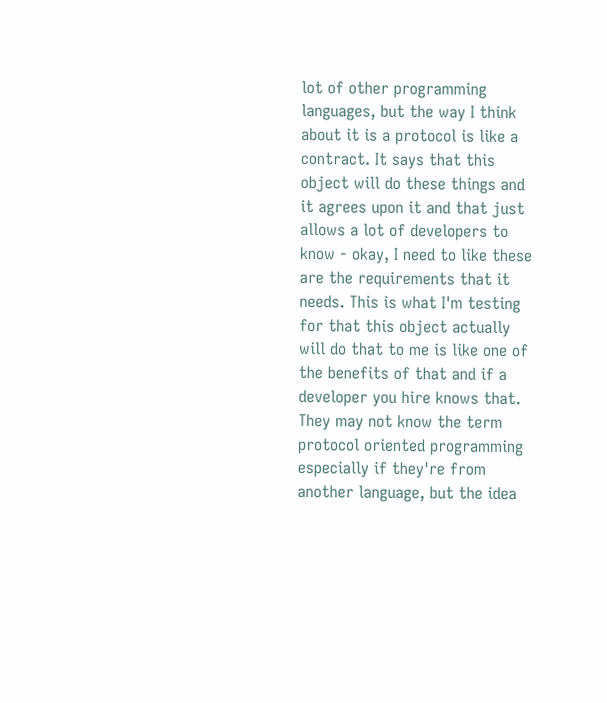lot of other programming languages, but the way I think about it is a protocol is like a contract. It says that this object will do these things and it agrees upon it and that just allows a lot of developers to know - okay, I need to like these are the requirements that it needs. This is what I'm testing for that this object actually will do that to me is like one of the benefits of that and if a developer you hire knows that. They may not know the term protocol oriented programming especially if they're from another language, but the idea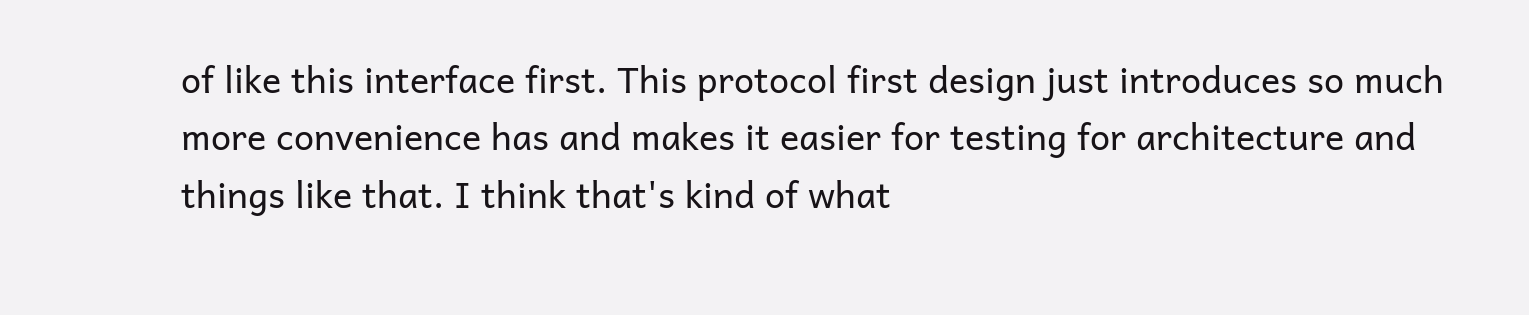of like this interface first. This protocol first design just introduces so much more convenience has and makes it easier for testing for architecture and things like that. I think that's kind of what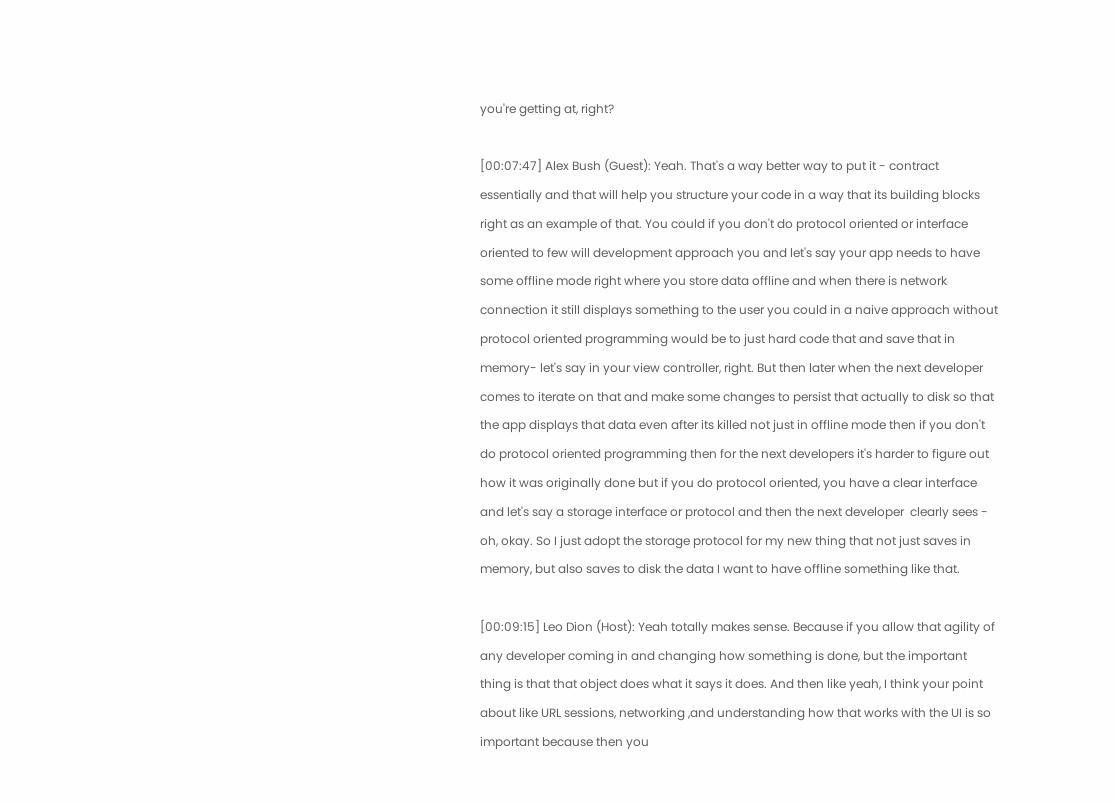you're getting at, right?

[00:07:47] Alex Bush (Guest): Yeah. That's a way better way to put it - contract essentially and that will help you structure your code in a way that its building blocks right as an example of that. You could if you don't do protocol oriented or interface oriented to few will development approach you and let's say your app needs to have some offline mode right where you store data offline and when there is network connection it still displays something to the user you could in a naive approach without protocol oriented programming would be to just hard code that and save that in memory- let's say in your view controller, right. But then later when the next developer comes to iterate on that and make some changes to persist that actually to disk so that the app displays that data even after its killed not just in offline mode then if you don't do protocol oriented programming then for the next developers it's harder to figure out how it was originally done but if you do protocol oriented, you have a clear interface and let's say a storage interface or protocol and then the next developer  clearly sees - oh, okay. So I just adopt the storage protocol for my new thing that not just saves in memory, but also saves to disk the data I want to have offline something like that.

[00:09:15] Leo Dion (Host): Yeah totally makes sense. Because if you allow that agility of any developer coming in and changing how something is done, but the important thing is that that object does what it says it does. And then like yeah, I think your point about like URL sessions, networking ,and understanding how that works with the UI is so important because then you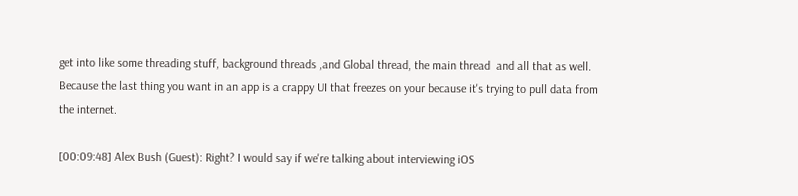get into like some threading stuff, background threads ,and Global thread, the main thread  and all that as well. Because the last thing you want in an app is a crappy UI that freezes on your because it's trying to pull data from the internet.

[00:09:48] Alex Bush (Guest): Right? I would say if we're talking about interviewing iOS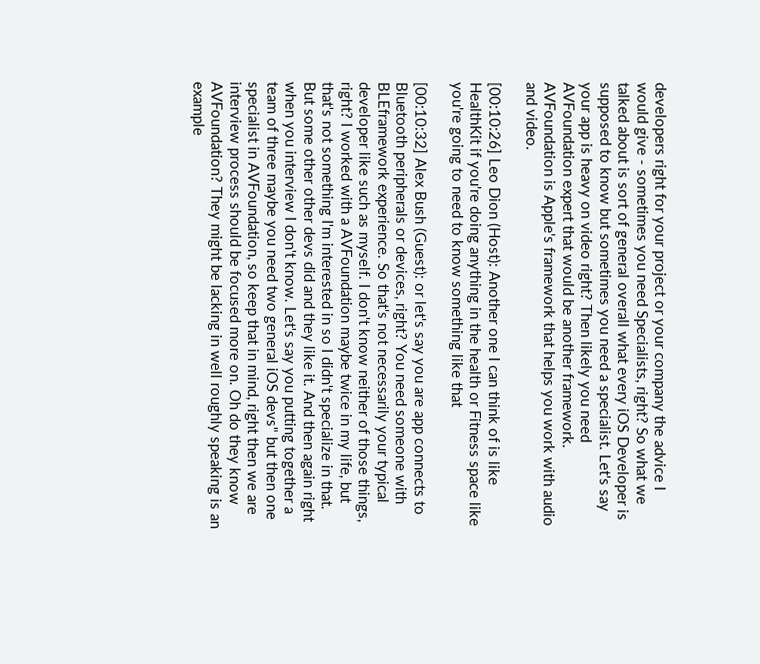developers right for your project or your company the advice I would give - sometimes you need Specialists, right? So what we talked about is sort of general overall what every iOS Developer is supposed to know but sometimes you need a specialist. Let's say your app is heavy on video right? Then likely you need AVFoundation expert that would be another framework. AVFoundation is Apple's framework that helps you work with audio and video.

[00:10:26] Leo Dion (Host): Another one I can think of is like HealthKit if you're doing anything in the health or Fitness space like you're going to need to know something like that

[00:10:32] Alex Bush (Guest): or let's say you are app connects to Bluetooth peripherals or devices, right? You need someone with BLEframework experience. So that's not necessarily your typical developer like such as myself. I don't know neither of those things, right? I worked with a AVFoundation maybe twice in my life, but that's not something I'm interested in so I didn't specialize in that. But some other other devs did and they like it. And then again right when you interview I don't know. Let's say you putting together a team of three maybe you need two general iOS devs" but then one specialist in AVFoundation, so keep that in mind, right then we are interview process should be focused more on. Oh do they know AVFoundation? They might be lacking in well roughly speaking is an example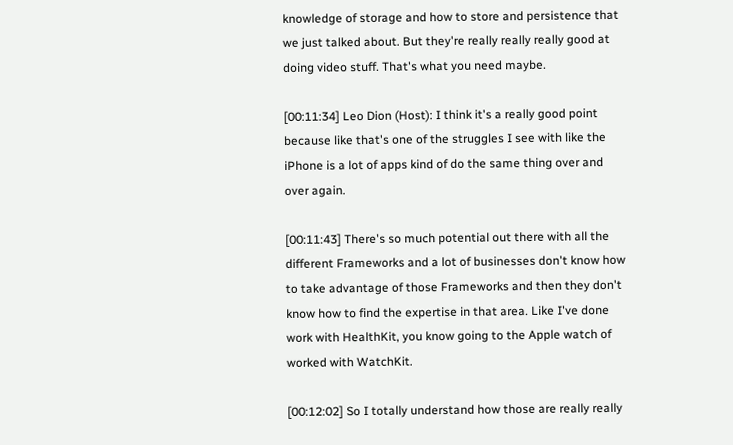knowledge of storage and how to store and persistence that we just talked about. But they're really really really good at doing video stuff. That's what you need maybe.

[00:11:34] Leo Dion (Host): I think it's a really good point because like that's one of the struggles I see with like the iPhone is a lot of apps kind of do the same thing over and over again.

[00:11:43] There's so much potential out there with all the different Frameworks and a lot of businesses don't know how to take advantage of those Frameworks and then they don't know how to find the expertise in that area. Like I've done work with HealthKit, you know going to the Apple watch of worked with WatchKit.

[00:12:02] So I totally understand how those are really really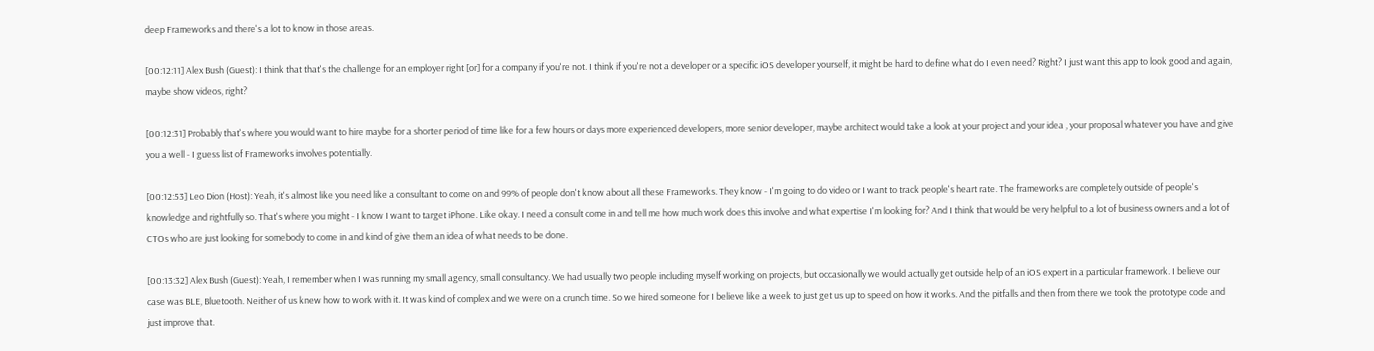deep Frameworks and there's a lot to know in those areas.

[00:12:11] Alex Bush (Guest): I think that that's the challenge for an employer right [or] for a company if you're not. I think if you're not a developer or a specific iOS developer yourself, it might be hard to define what do I even need? Right? I just want this app to look good and again, maybe show videos, right?

[00:12:31] Probably that's where you would want to hire maybe for a shorter period of time like for a few hours or days more experienced developers, more senior developer, maybe architect would take a look at your project and your idea , your proposal whatever you have and give you a well - I guess list of Frameworks involves potentially.

[00:12:53] Leo Dion (Host): Yeah, it's almost like you need like a consultant to come on and 99% of people don't know about all these Frameworks. They know - I'm going to do video or I want to track people's heart rate. The frameworks are completely outside of people's knowledge and rightfully so. That's where you might - I know I want to target iPhone. Like okay. I need a consult come in and tell me how much work does this involve and what expertise I'm looking for? And I think that would be very helpful to a lot of business owners and a lot of CTOs who are just looking for somebody to come in and kind of give them an idea of what needs to be done.

[00:13:32] Alex Bush (Guest): Yeah, I remember when I was running my small agency, small consultancy. We had usually two people including myself working on projects, but occasionally we would actually get outside help of an iOS expert in a particular framework. I believe our case was BLE, Bluetooth. Neither of us knew how to work with it. It was kind of complex and we were on a crunch time. So we hired someone for I believe like a week to just get us up to speed on how it works. And the pitfalls and then from there we took the prototype code and just improve that.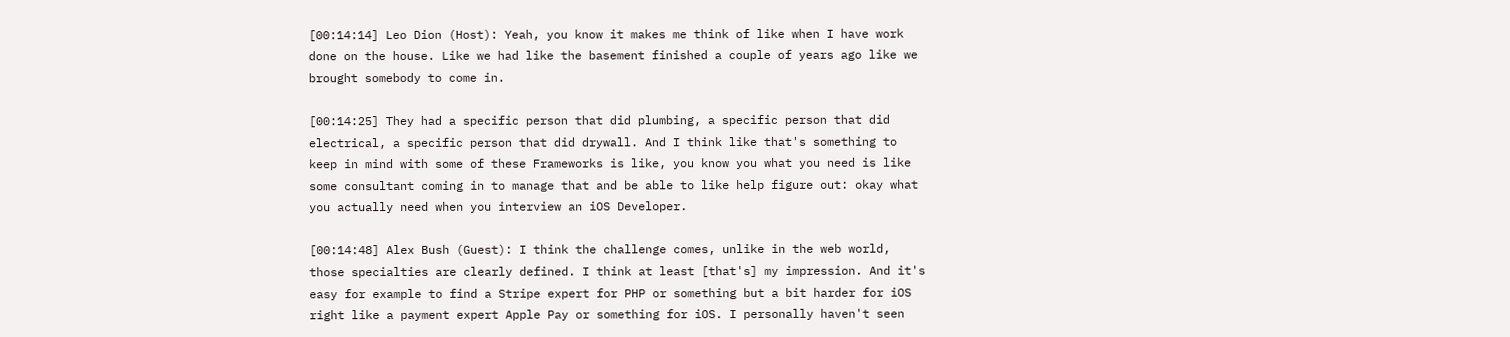[00:14:14] Leo Dion (Host): Yeah, you know it makes me think of like when I have work done on the house. Like we had like the basement finished a couple of years ago like we brought somebody to come in.

[00:14:25] They had a specific person that did plumbing, a specific person that did electrical, a specific person that did drywall. And I think like that's something to keep in mind with some of these Frameworks is like, you know you what you need is like some consultant coming in to manage that and be able to like help figure out: okay what you actually need when you interview an iOS Developer.

[00:14:48] Alex Bush (Guest): I think the challenge comes, unlike in the web world, those specialties are clearly defined. I think at least [that's] my impression. And it's easy for example to find a Stripe expert for PHP or something but a bit harder for iOS right like a payment expert Apple Pay or something for iOS. I personally haven't seen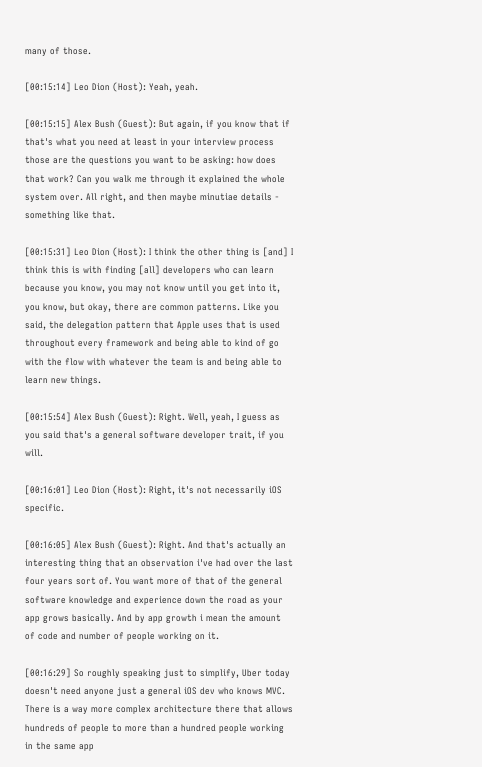many of those.

[00:15:14] Leo Dion (Host): Yeah, yeah.

[00:15:15] Alex Bush (Guest): But again, if you know that if that's what you need at least in your interview process those are the questions you want to be asking: how does that work? Can you walk me through it explained the whole system over. All right, and then maybe minutiae details -  something like that.

[00:15:31] Leo Dion (Host): I think the other thing is [and] I think this is with finding [all] developers who can learn because you know, you may not know until you get into it, you know, but okay, there are common patterns. Like you said, the delegation pattern that Apple uses that is used throughout every framework and being able to kind of go with the flow with whatever the team is and being able to learn new things.

[00:15:54] Alex Bush (Guest): Right. Well, yeah, I guess as you said that's a general software developer trait, if you will.

[00:16:01] Leo Dion (Host): Right, it's not necessarily iOS specific.

[00:16:05] Alex Bush (Guest): Right. And that's actually an interesting thing that an observation i've had over the last four years sort of. You want more of that of the general software knowledge and experience down the road as your app grows basically. And by app growth i mean the amount of code and number of people working on it.

[00:16:29] So roughly speaking just to simplify, Uber today doesn't need anyone just a general iOS dev who knows MVC. There is a way more complex architecture there that allows hundreds of people to more than a hundred people working in the same app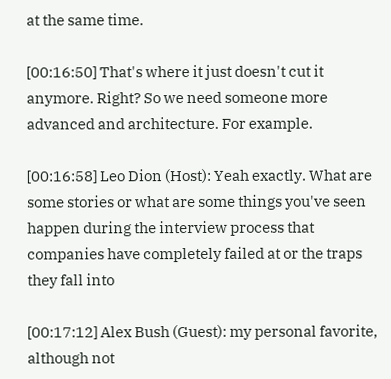at the same time.

[00:16:50] That's where it just doesn't cut it anymore. Right? So we need someone more advanced and architecture. For example.

[00:16:58] Leo Dion (Host): Yeah exactly. What are some stories or what are some things you've seen happen during the interview process that companies have completely failed at or the traps they fall into

[00:17:12] Alex Bush (Guest): my personal favorite, although not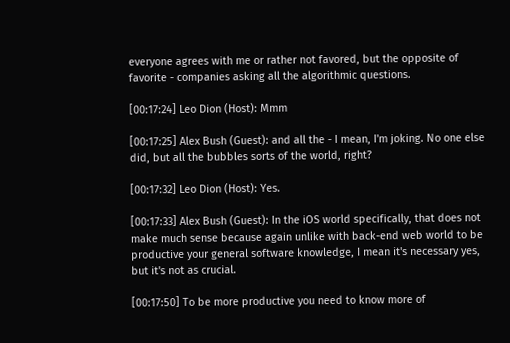everyone agrees with me or rather not favored, but the opposite of favorite - companies asking all the algorithmic questions.

[00:17:24] Leo Dion (Host): Mmm

[00:17:25] Alex Bush (Guest): and all the - I mean, I'm joking. No one else did, but all the bubbles sorts of the world, right?

[00:17:32] Leo Dion (Host): Yes.

[00:17:33] Alex Bush (Guest): In the iOS world specifically, that does not make much sense because again unlike with back-end web world to be productive your general software knowledge, I mean it's necessary yes, but it's not as crucial.

[00:17:50] To be more productive you need to know more of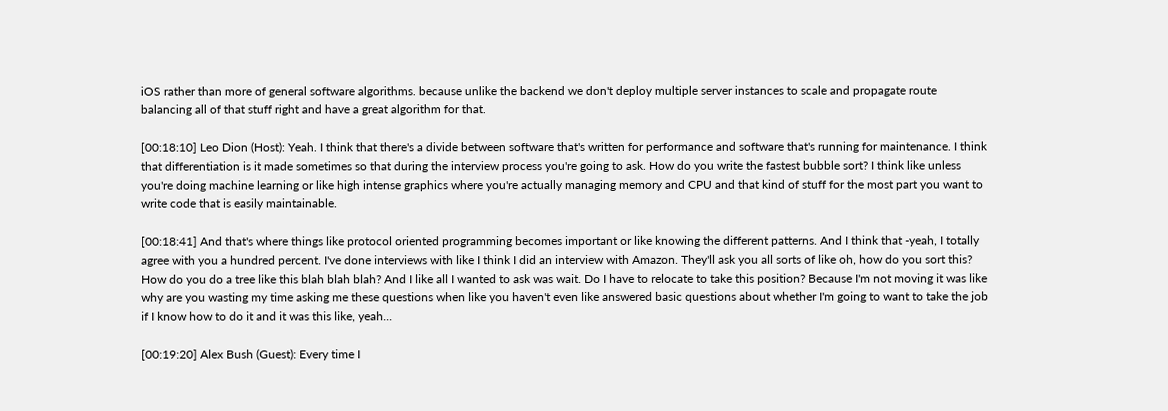iOS rather than more of general software algorithms. because unlike the backend we don't deploy multiple server instances to scale and propagate route balancing all of that stuff right and have a great algorithm for that.

[00:18:10] Leo Dion (Host): Yeah. I think that there's a divide between software that's written for performance and software that's running for maintenance. I think that differentiation is it made sometimes so that during the interview process you're going to ask. How do you write the fastest bubble sort? I think like unless you're doing machine learning or like high intense graphics where you're actually managing memory and CPU and that kind of stuff for the most part you want to write code that is easily maintainable.

[00:18:41] And that's where things like protocol oriented programming becomes important or like knowing the different patterns. And I think that -yeah, I totally agree with you a hundred percent. I've done interviews with like I think I did an interview with Amazon. They'll ask you all sorts of like oh, how do you sort this? How do you do a tree like this blah blah blah? And I like all I wanted to ask was wait. Do I have to relocate to take this position? Because I'm not moving it was like why are you wasting my time asking me these questions when like you haven't even like answered basic questions about whether I'm going to want to take the job if I know how to do it and it was this like, yeah...

[00:19:20] Alex Bush (Guest): Every time I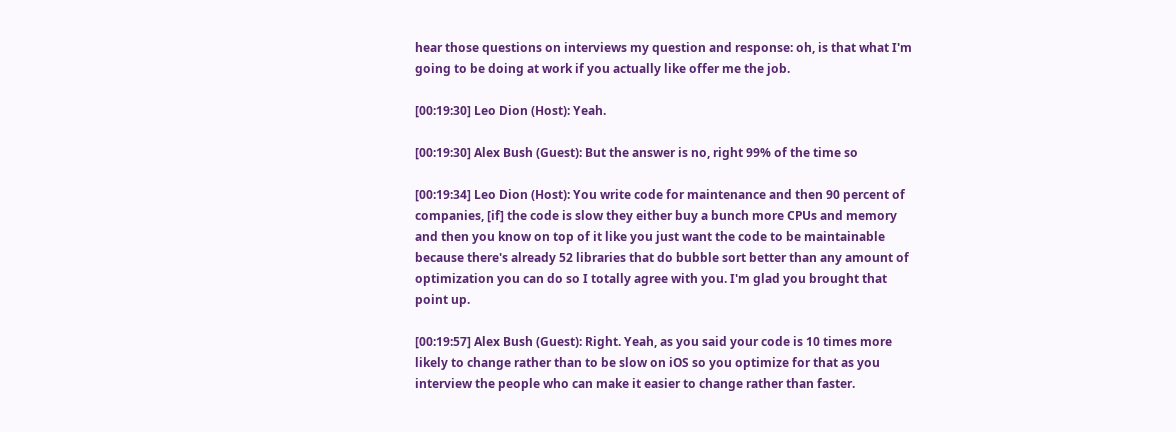hear those questions on interviews my question and response: oh, is that what I'm going to be doing at work if you actually like offer me the job.

[00:19:30] Leo Dion (Host): Yeah.

[00:19:30] Alex Bush (Guest): But the answer is no, right 99% of the time so

[00:19:34] Leo Dion (Host): You write code for maintenance and then 90 percent of companies, [if] the code is slow they either buy a bunch more CPUs and memory and then you know on top of it like you just want the code to be maintainable because there's already 52 libraries that do bubble sort better than any amount of optimization you can do so I totally agree with you. I'm glad you brought that point up.

[00:19:57] Alex Bush (Guest): Right. Yeah, as you said your code is 10 times more likely to change rather than to be slow on iOS so you optimize for that as you interview the people who can make it easier to change rather than faster.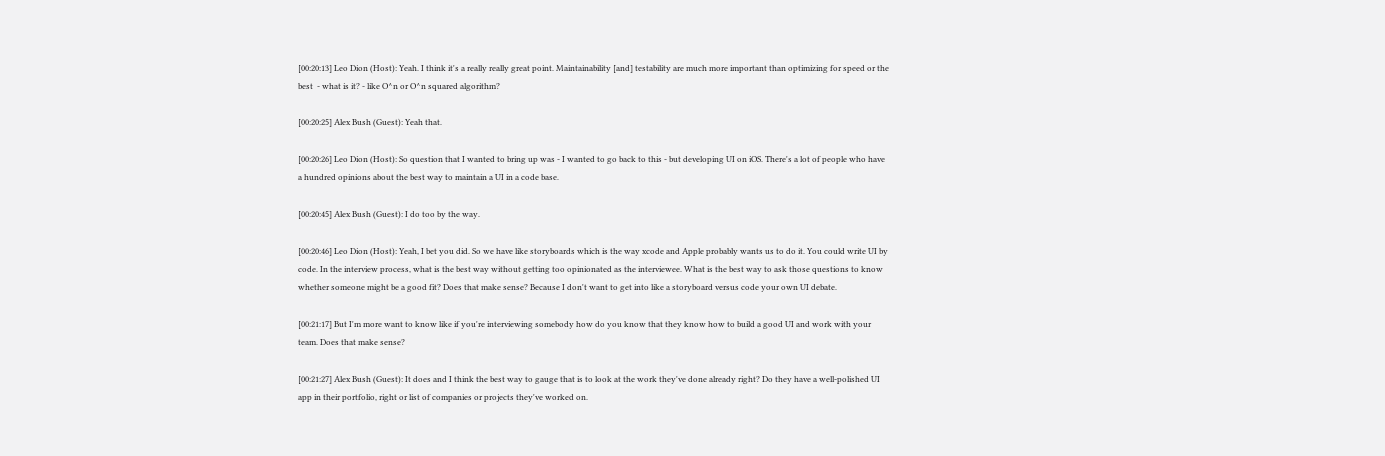[00:20:13] Leo Dion (Host): Yeah. I think it's a really really great point. Maintainability [and] testability are much more important than optimizing for speed or the best  - what is it? - like O^n or O^n squared algorithm?

[00:20:25] Alex Bush (Guest): Yeah that.

[00:20:26] Leo Dion (Host): So question that I wanted to bring up was - I wanted to go back to this - but developing UI on iOS. There's a lot of people who have a hundred opinions about the best way to maintain a UI in a code base.

[00:20:45] Alex Bush (Guest): I do too by the way.

[00:20:46] Leo Dion (Host): Yeah, I bet you did. So we have like storyboards which is the way xcode and Apple probably wants us to do it. You could write UI by code. In the interview process, what is the best way without getting too opinionated as the interviewee. What is the best way to ask those questions to know whether someone might be a good fit? Does that make sense? Because I don't want to get into like a storyboard versus code your own UI debate.

[00:21:17] But I'm more want to know like if you're interviewing somebody how do you know that they know how to build a good UI and work with your team. Does that make sense?

[00:21:27] Alex Bush (Guest): It does and I think the best way to gauge that is to look at the work they've done already right? Do they have a well-polished UI app in their portfolio, right or list of companies or projects they've worked on.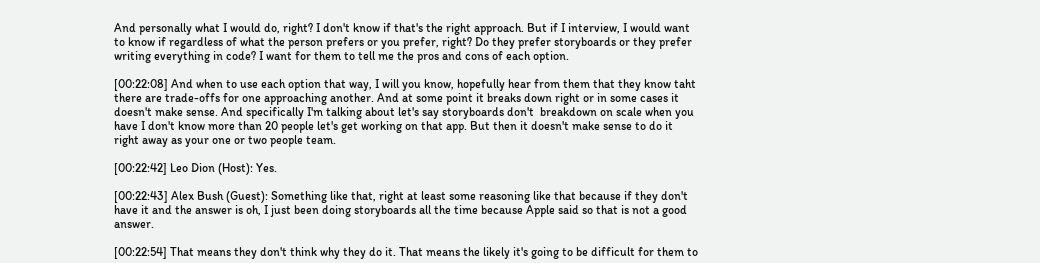And personally what I would do, right? I don't know if that's the right approach. But if I interview, I would want to know if regardless of what the person prefers or you prefer, right? Do they prefer storyboards or they prefer writing everything in code? I want for them to tell me the pros and cons of each option.

[00:22:08] And when to use each option that way, I will you know, hopefully hear from them that they know taht there are trade-offs for one approaching another. And at some point it breaks down right or in some cases it doesn't make sense. And specifically I'm talking about let's say storyboards don't  breakdown on scale when you have I don't know more than 20 people let's get working on that app. But then it doesn't make sense to do it right away as your one or two people team.

[00:22:42] Leo Dion (Host): Yes.

[00:22:43] Alex Bush (Guest): Something like that, right at least some reasoning like that because if they don't have it and the answer is oh, I just been doing storyboards all the time because Apple said so that is not a good answer.

[00:22:54] That means they don't think why they do it. That means the likely it's going to be difficult for them to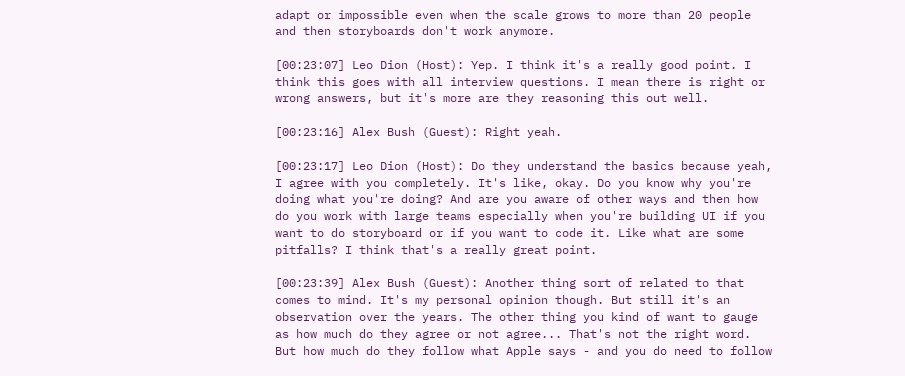adapt or impossible even when the scale grows to more than 20 people and then storyboards don't work anymore.

[00:23:07] Leo Dion (Host): Yep. I think it's a really good point. I think this goes with all interview questions. I mean there is right or wrong answers, but it's more are they reasoning this out well.

[00:23:16] Alex Bush (Guest): Right yeah.

[00:23:17] Leo Dion (Host): Do they understand the basics because yeah, I agree with you completely. It's like, okay. Do you know why you're doing what you're doing? And are you aware of other ways and then how do you work with large teams especially when you're building UI if you want to do storyboard or if you want to code it. Like what are some pitfalls? I think that's a really great point.

[00:23:39] Alex Bush (Guest): Another thing sort of related to that comes to mind. It's my personal opinion though. But still it's an observation over the years. The other thing you kind of want to gauge as how much do they agree or not agree... That's not the right word. But how much do they follow what Apple says - and you do need to follow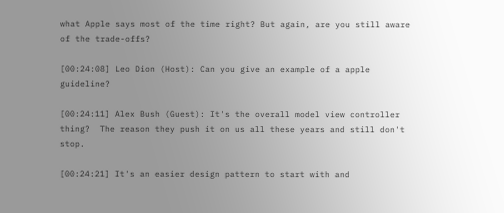what Apple says most of the time right? But again, are you still aware of the trade-offs?

[00:24:08] Leo Dion (Host): Can you give an example of a apple guideline?

[00:24:11] Alex Bush (Guest): It's the overall model view controller thing?  The reason they push it on us all these years and still don't stop.

[00:24:21] It's an easier design pattern to start with and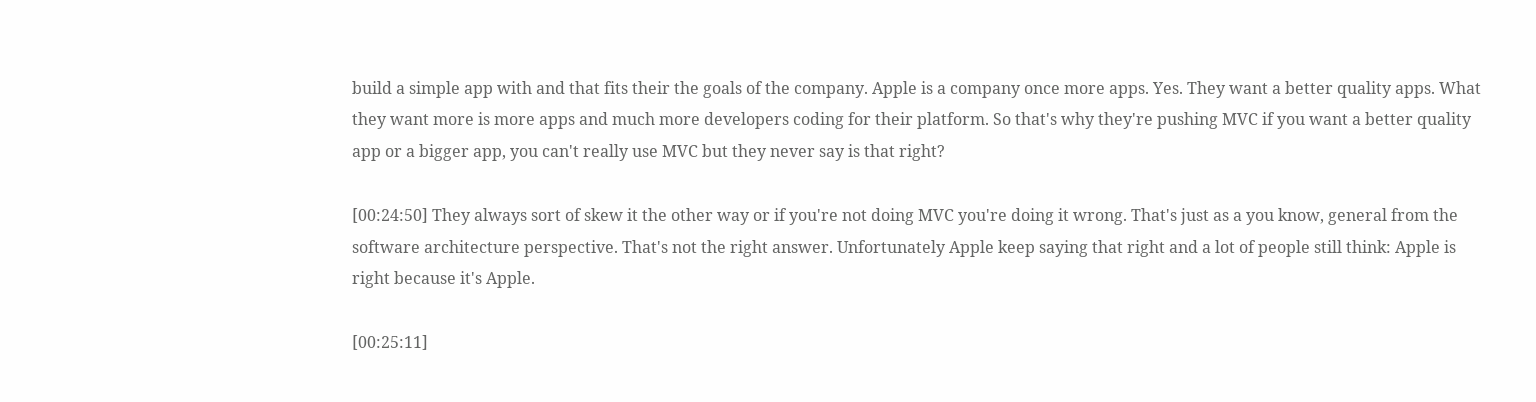build a simple app with and that fits their the goals of the company. Apple is a company once more apps. Yes. They want a better quality apps. What they want more is more apps and much more developers coding for their platform. So that's why they're pushing MVC if you want a better quality app or a bigger app, you can't really use MVC but they never say is that right?

[00:24:50] They always sort of skew it the other way or if you're not doing MVC you're doing it wrong. That's just as a you know, general from the software architecture perspective. That's not the right answer. Unfortunately Apple keep saying that right and a lot of people still think: Apple is right because it's Apple.

[00:25:11]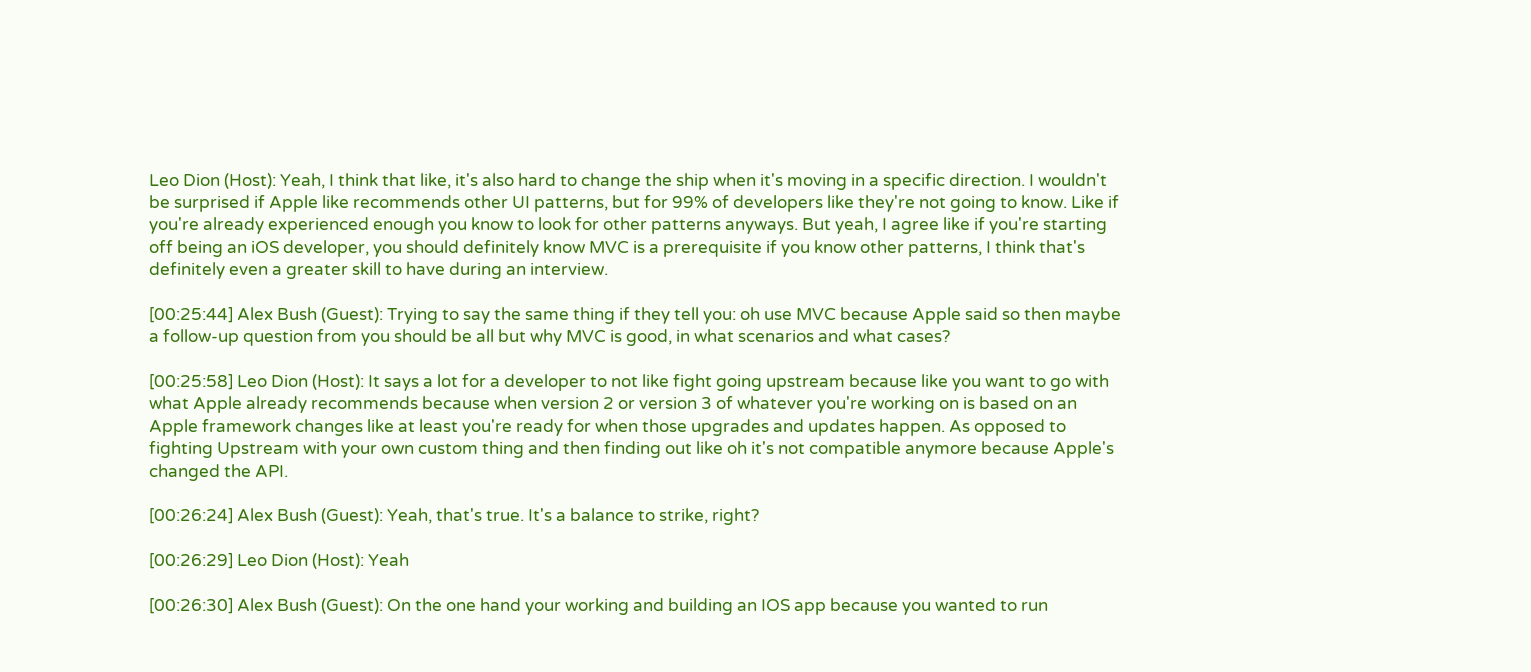Leo Dion (Host): Yeah, I think that like, it's also hard to change the ship when it's moving in a specific direction. I wouldn't be surprised if Apple like recommends other UI patterns, but for 99% of developers like they're not going to know. Like if you're already experienced enough you know to look for other patterns anyways. But yeah, I agree like if you're starting off being an iOS developer, you should definitely know MVC is a prerequisite if you know other patterns, I think that's definitely even a greater skill to have during an interview.

[00:25:44] Alex Bush (Guest): Trying to say the same thing if they tell you: oh use MVC because Apple said so then maybe a follow-up question from you should be all but why MVC is good, in what scenarios and what cases?

[00:25:58] Leo Dion (Host): It says a lot for a developer to not like fight going upstream because like you want to go with what Apple already recommends because when version 2 or version 3 of whatever you're working on is based on an Apple framework changes like at least you're ready for when those upgrades and updates happen. As opposed to fighting Upstream with your own custom thing and then finding out like oh it's not compatible anymore because Apple's changed the API.

[00:26:24] Alex Bush (Guest): Yeah, that's true. It's a balance to strike, right?

[00:26:29] Leo Dion (Host): Yeah

[00:26:30] Alex Bush (Guest): On the one hand your working and building an IOS app because you wanted to run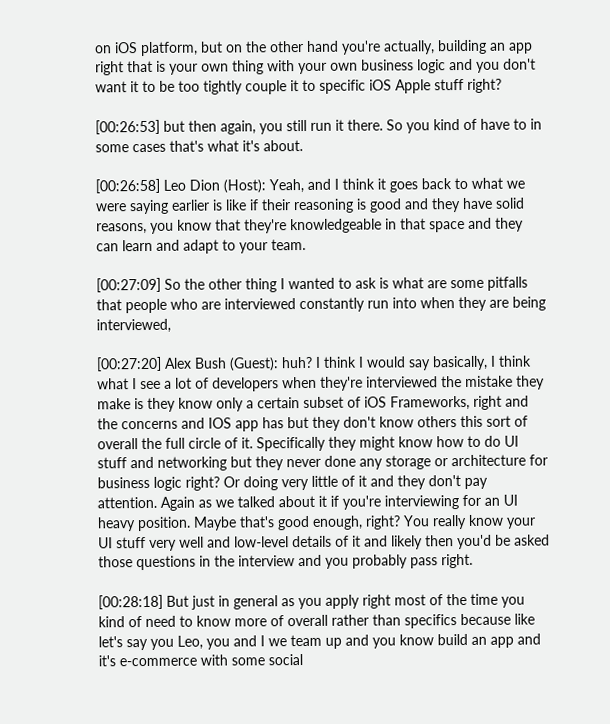on iOS platform, but on the other hand you're actually, building an app right that is your own thing with your own business logic and you don't want it to be too tightly couple it to specific iOS Apple stuff right?

[00:26:53] but then again, you still run it there. So you kind of have to in some cases that's what it's about.

[00:26:58] Leo Dion (Host): Yeah, and I think it goes back to what we were saying earlier is like if their reasoning is good and they have solid reasons, you know that they're knowledgeable in that space and they can learn and adapt to your team.

[00:27:09] So the other thing I wanted to ask is what are some pitfalls that people who are interviewed constantly run into when they are being interviewed,

[00:27:20] Alex Bush (Guest): huh? I think I would say basically, I think what I see a lot of developers when they're interviewed the mistake they make is they know only a certain subset of iOS Frameworks, right and the concerns and IOS app has but they don't know others this sort of overall the full circle of it. Specifically they might know how to do UI stuff and networking but they never done any storage or architecture for business logic right? Or doing very little of it and they don't pay attention. Again as we talked about it if you're interviewing for an UI heavy position. Maybe that's good enough, right? You really know your UI stuff very well and low-level details of it and likely then you'd be asked those questions in the interview and you probably pass right.

[00:28:18] But just in general as you apply right most of the time you kind of need to know more of overall rather than specifics because like let's say you Leo, you and I we team up and you know build an app and it's e-commerce with some social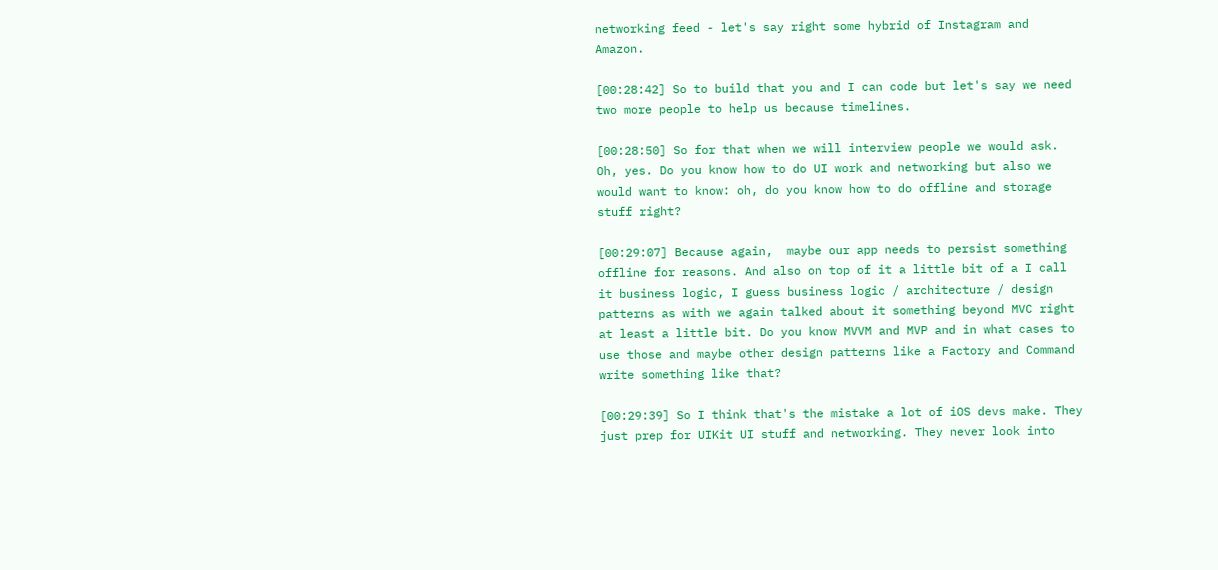networking feed - let's say right some hybrid of Instagram and Amazon.

[00:28:42] So to build that you and I can code but let's say we need two more people to help us because timelines.

[00:28:50] So for that when we will interview people we would ask. Oh, yes. Do you know how to do UI work and networking but also we would want to know: oh, do you know how to do offline and storage stuff right?

[00:29:07] Because again,  maybe our app needs to persist something offline for reasons. And also on top of it a little bit of a I call it business logic, I guess business logic / architecture / design patterns as with we again talked about it something beyond MVC right at least a little bit. Do you know MVVM and MVP and in what cases to use those and maybe other design patterns like a Factory and Command write something like that?

[00:29:39] So I think that's the mistake a lot of iOS devs make. They just prep for UIKit UI stuff and networking. They never look into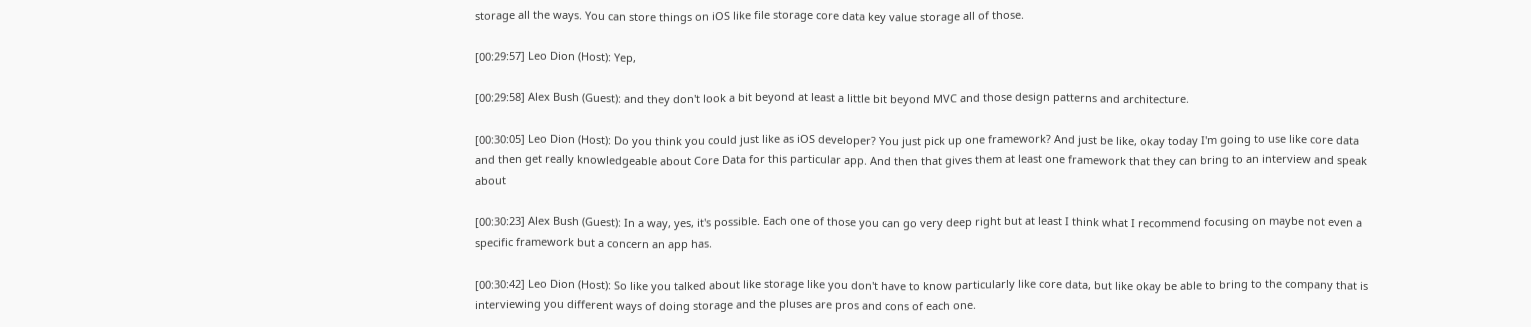storage all the ways. You can store things on iOS like file storage core data key value storage all of those.

[00:29:57] Leo Dion (Host): Yep,

[00:29:58] Alex Bush (Guest): and they don't look a bit beyond at least a little bit beyond MVC and those design patterns and architecture.

[00:30:05] Leo Dion (Host): Do you think you could just like as iOS developer? You just pick up one framework? And just be like, okay today I'm going to use like core data and then get really knowledgeable about Core Data for this particular app. And then that gives them at least one framework that they can bring to an interview and speak about

[00:30:23] Alex Bush (Guest): In a way, yes, it's possible. Each one of those you can go very deep right but at least I think what I recommend focusing on maybe not even a specific framework but a concern an app has.

[00:30:42] Leo Dion (Host): So like you talked about like storage like you don't have to know particularly like core data, but like okay be able to bring to the company that is interviewing you different ways of doing storage and the pluses are pros and cons of each one.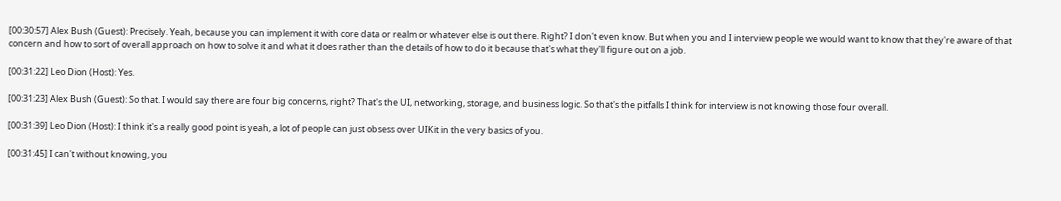[00:30:57] Alex Bush (Guest): Precisely. Yeah, because you can implement it with core data or realm or whatever else is out there. Right? I don't even know. But when you and I interview people we would want to know that they're aware of that concern and how to sort of overall approach on how to solve it and what it does rather than the details of how to do it because that's what they'll figure out on a job.

[00:31:22] Leo Dion (Host): Yes.

[00:31:23] Alex Bush (Guest): So that. I would say there are four big concerns, right? That's the UI, networking, storage, and business logic. So that's the pitfalls I think for interview is not knowing those four overall.

[00:31:39] Leo Dion (Host): I think it's a really good point is yeah, a lot of people can just obsess over UIKit in the very basics of you.

[00:31:45] I can't without knowing, you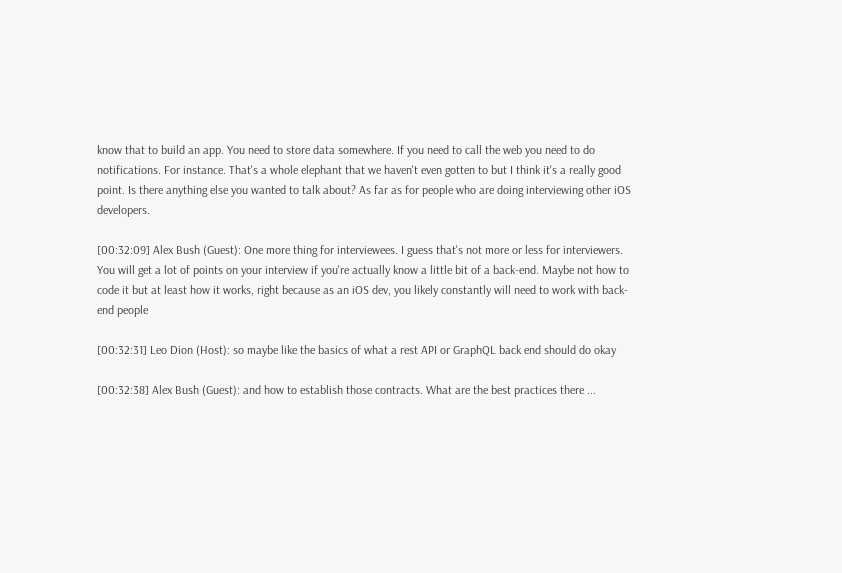know that to build an app. You need to store data somewhere. If you need to call the web you need to do notifications. For instance. That's a whole elephant that we haven't even gotten to but I think it's a really good point. Is there anything else you wanted to talk about? As far as for people who are doing interviewing other iOS developers.

[00:32:09] Alex Bush (Guest): One more thing for interviewees. I guess that's not more or less for interviewers. You will get a lot of points on your interview if you're actually know a little bit of a back-end. Maybe not how to code it but at least how it works, right because as an iOS dev, you likely constantly will need to work with back-end people

[00:32:31] Leo Dion (Host): so maybe like the basics of what a rest API or GraphQL back end should do okay

[00:32:38] Alex Bush (Guest): and how to establish those contracts. What are the best practices there ...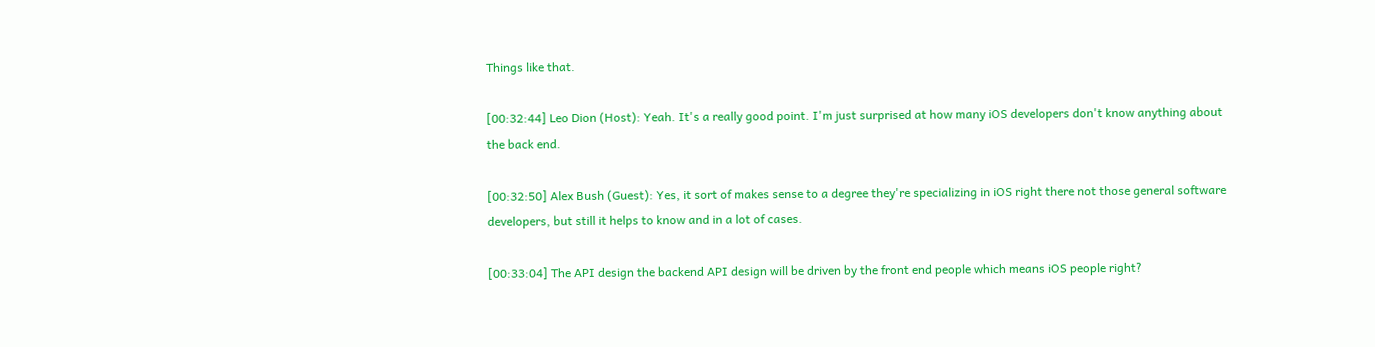Things like that.

[00:32:44] Leo Dion (Host): Yeah. It's a really good point. I'm just surprised at how many iOS developers don't know anything about the back end.

[00:32:50] Alex Bush (Guest): Yes, it sort of makes sense to a degree they're specializing in iOS right there not those general software developers, but still it helps to know and in a lot of cases.

[00:33:04] The API design the backend API design will be driven by the front end people which means iOS people right?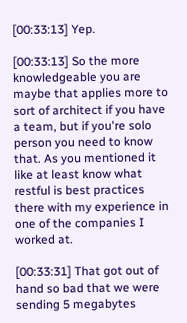[00:33:13] Yep.

[00:33:13] So the more knowledgeable you are maybe that applies more to sort of architect if you have a team, but if you're solo person you need to know that. As you mentioned it like at least know what restful is best practices there with my experience in one of the companies I worked at.

[00:33:31] That got out of hand so bad that we were sending 5 megabytes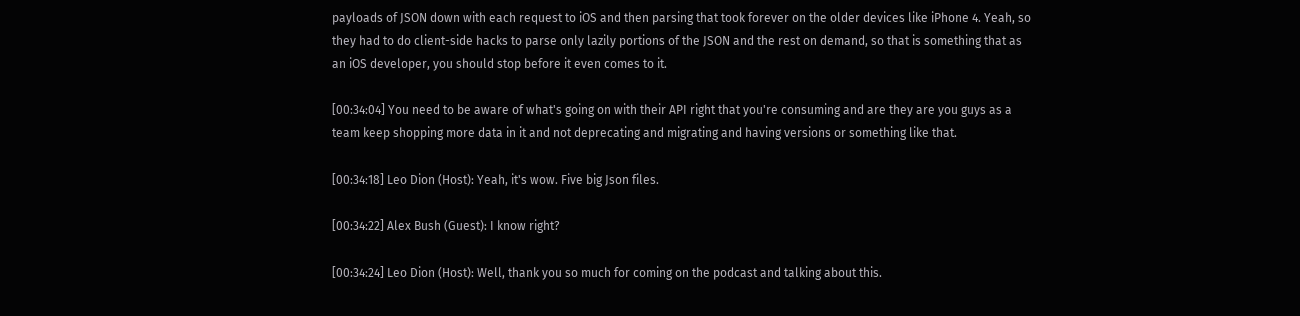payloads of JSON down with each request to iOS and then parsing that took forever on the older devices like iPhone 4. Yeah, so they had to do client-side hacks to parse only lazily portions of the JSON and the rest on demand, so that is something that as an iOS developer, you should stop before it even comes to it.

[00:34:04] You need to be aware of what's going on with their API right that you're consuming and are they are you guys as a team keep shopping more data in it and not deprecating and migrating and having versions or something like that.

[00:34:18] Leo Dion (Host): Yeah, it's wow. Five big Json files.

[00:34:22] Alex Bush (Guest): I know right?

[00:34:24] Leo Dion (Host): Well, thank you so much for coming on the podcast and talking about this.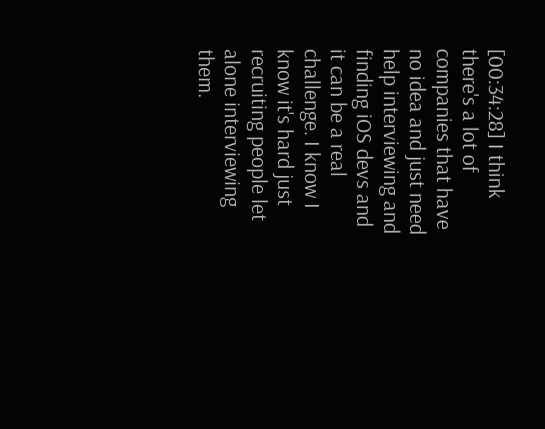[00:34:28] I think there's a lot of companies that have no idea and just need help interviewing and finding iOS devs and it can be a real challenge. I know I know it's hard just recruiting people let alone interviewing them.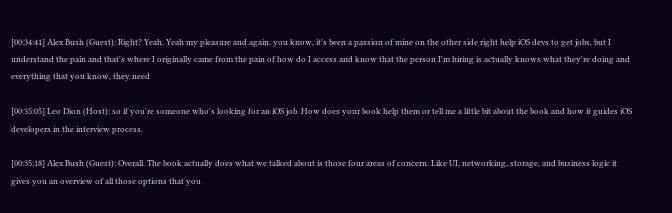[00:34:41] Alex Bush (Guest): Right? Yeah. Yeah my pleasure and again, you know, it's been a passion of mine on the other side right help iOS devs to get jobs, but I understand the pain and that's where I originally came from the pain of how do I access and know that the person I'm hiring is actually knows what they're doing and everything that you know, they need

[00:35:05] Leo Dion (Host): so if you're someone who's looking for an iOS job. How does your book help them or tell me a little bit about the book and how it guides iOS developers in the interview process.

[00:35:18] Alex Bush (Guest): Overall. The book actually does what we talked about is those four areas of concern. Like UI, networking, storage, and business logic it gives you an overview of all those options that you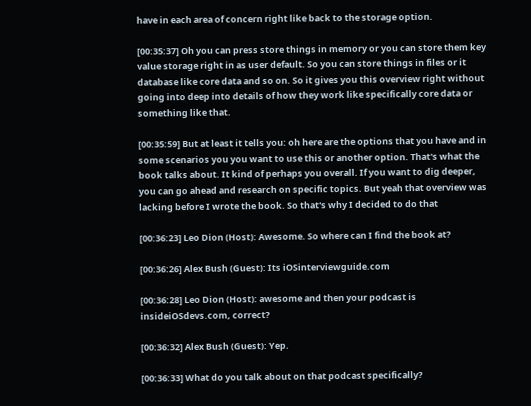have in each area of concern right like back to the storage option.

[00:35:37] Oh you can press store things in memory or you can store them key value storage right in as user default. So you can store things in files or it database like core data and so on. So it gives you this overview right without going into deep into details of how they work like specifically core data or something like that.

[00:35:59] But at least it tells you: oh here are the options that you have and in some scenarios you you want to use this or another option. That's what the book talks about. It kind of perhaps you overall. If you want to dig deeper, you can go ahead and research on specific topics. But yeah that overview was lacking before I wrote the book. So that's why I decided to do that

[00:36:23] Leo Dion (Host): Awesome. So where can I find the book at?

[00:36:26] Alex Bush (Guest): Its iOSinterviewguide.com

[00:36:28] Leo Dion (Host): awesome and then your podcast is insideiOSdevs.com, correct?

[00:36:32] Alex Bush (Guest): Yep.

[00:36:33] What do you talk about on that podcast specifically?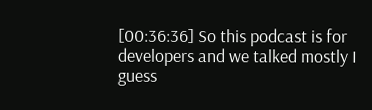[00:36:36] So this podcast is for developers and we talked mostly I guess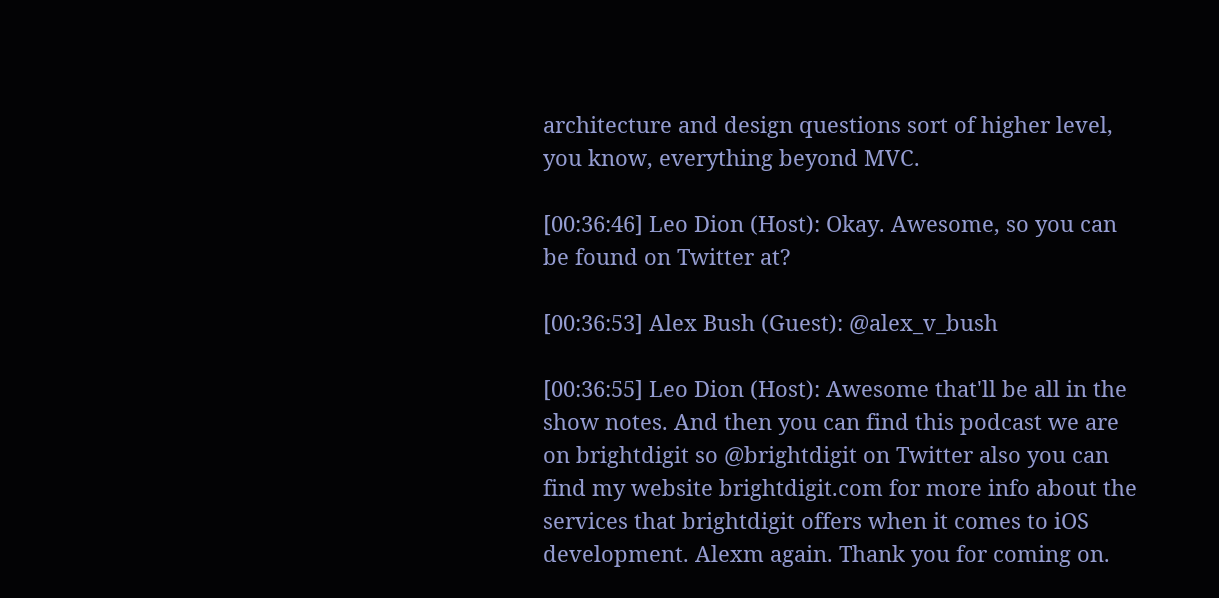architecture and design questions sort of higher level, you know, everything beyond MVC.

[00:36:46] Leo Dion (Host): Okay. Awesome, so you can be found on Twitter at?

[00:36:53] Alex Bush (Guest): @alex_v_bush

[00:36:55] Leo Dion (Host): Awesome that'll be all in the show notes. And then you can find this podcast we are on brightdigit so @brightdigit on Twitter also you can find my website brightdigit.com for more info about the services that brightdigit offers when it comes to iOS development. Alexm again. Thank you for coming on.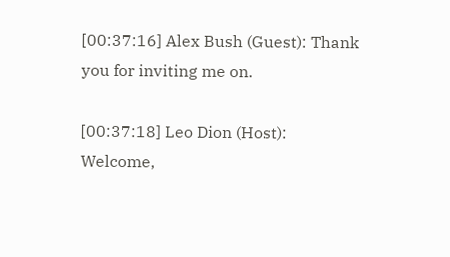[00:37:16] Alex Bush (Guest): Thank you for inviting me on.

[00:37:18] Leo Dion (Host): Welcome,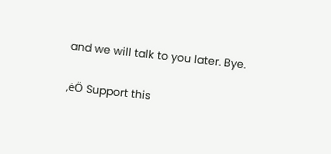and we will talk to you later. Bye.

‚ėÖ Support this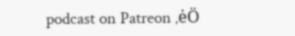podcast on Patreon ‚ėÖ